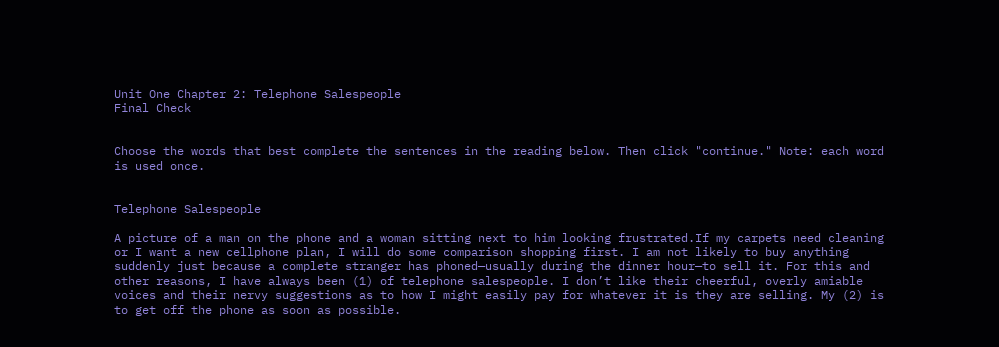Unit One Chapter 2: Telephone Salespeople
Final Check


Choose the words that best complete the sentences in the reading below. Then click "continue." Note: each word is used once.


Telephone Salespeople

A picture of a man on the phone and a woman sitting next to him looking frustrated.If my carpets need cleaning or I want a new cellphone plan, I will do some comparison shopping first. I am not likely to buy anything suddenly just because a complete stranger has phoned—usually during the dinner hour—to sell it. For this and other reasons, I have always been (1) of telephone salespeople. I don’t like their cheerful, overly amiable voices and their nervy suggestions as to how I might easily pay for whatever it is they are selling. My (2) is to get off the phone as soon as possible.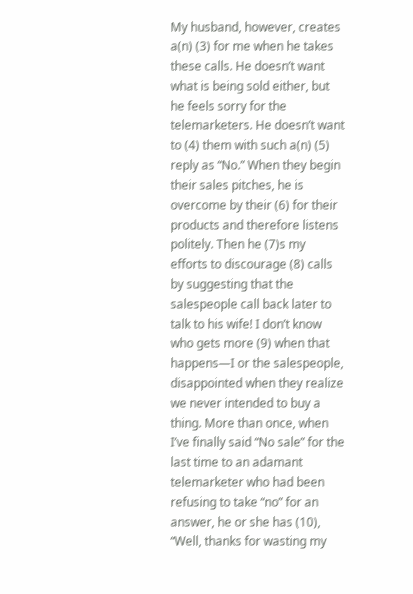My husband, however, creates a(n) (3) for me when he takes these calls. He doesn’t want what is being sold either, but he feels sorry for the telemarketers. He doesn’t want to (4) them with such a(n) (5) reply as “No.” When they begin their sales pitches, he is overcome by their (6) for their products and therefore listens politely. Then he (7)s my efforts to discourage (8) calls by suggesting that the salespeople call back later to talk to his wife! I don’t know who gets more (9) when that happens—I or the salespeople, disappointed when they realize we never intended to buy a thing. More than once, when I’ve finally said “No sale” for the last time to an adamant telemarketer who had been refusing to take “no” for an answer, he or she has (10), “Well, thanks for wasting my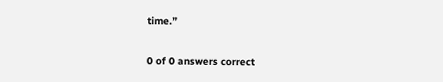time.”

0 of 0 answers correct